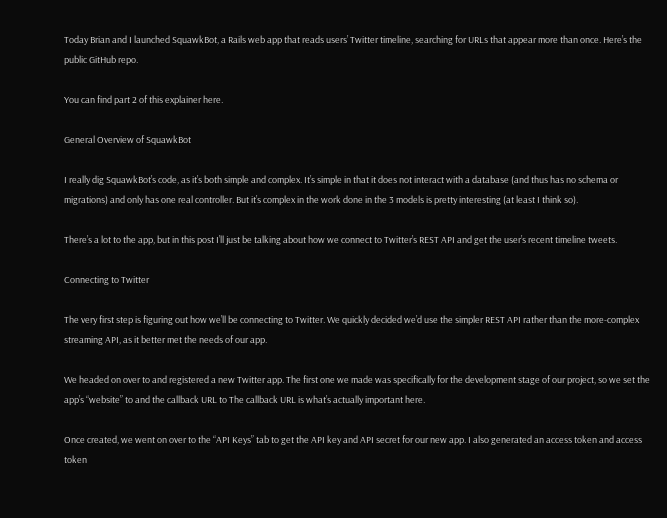Today Brian and I launched SquawkBot, a Rails web app that reads users’ Twitter timeline, searching for URLs that appear more than once. Here’s the public GitHub repo.

You can find part 2 of this explainer here.

General Overview of SquawkBot

I really dig SquawkBot’s code, as it’s both simple and complex. It’s simple in that it does not interact with a database (and thus has no schema or migrations) and only has one real controller. But it’s complex in the work done in the 3 models is pretty interesting (at least I think so).

There’s a lot to the app, but in this post I’ll just be talking about how we connect to Twitter’s REST API and get the user’s recent timeline tweets.

Connecting to Twitter

The very first step is figuring out how we’ll be connecting to Twitter. We quickly decided we’d use the simpler REST API rather than the more-complex streaming API, as it better met the needs of our app.

We headed on over to and registered a new Twitter app. The first one we made was specifically for the development stage of our project, so we set the app’s “website” to and the callback URL to The callback URL is what’s actually important here.

Once created, we went on over to the “API Keys” tab to get the API key and API secret for our new app. I also generated an access token and access token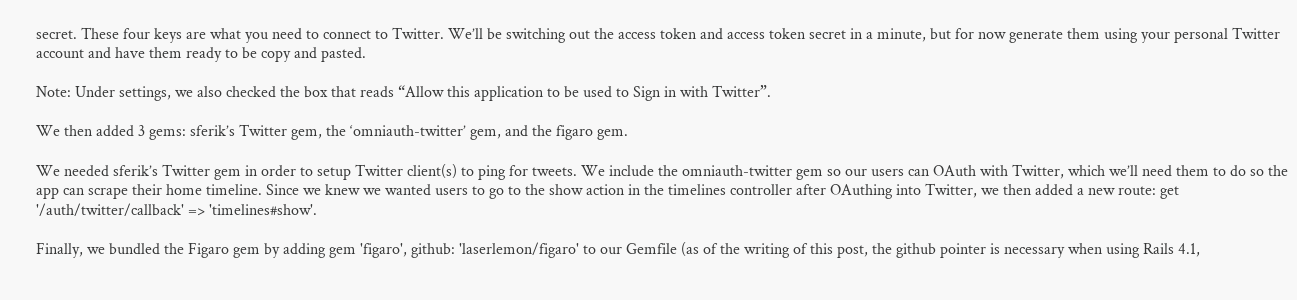secret. These four keys are what you need to connect to Twitter. We’ll be switching out the access token and access token secret in a minute, but for now generate them using your personal Twitter account and have them ready to be copy and pasted.

Note: Under settings, we also checked the box that reads “Allow this application to be used to Sign in with Twitter”.

We then added 3 gems: sferik’s Twitter gem, the ‘omniauth-twitter’ gem, and the figaro gem.

We needed sferik’s Twitter gem in order to setup Twitter client(s) to ping for tweets. We include the omniauth-twitter gem so our users can OAuth with Twitter, which we’ll need them to do so the app can scrape their home timeline. Since we knew we wanted users to go to the show action in the timelines controller after OAuthing into Twitter, we then added a new route: get '/auth/twitter/callback' => 'timelines#show'.

Finally, we bundled the Figaro gem by adding gem 'figaro', github: 'laserlemon/figaro' to our Gemfile (as of the writing of this post, the github pointer is necessary when using Rails 4.1,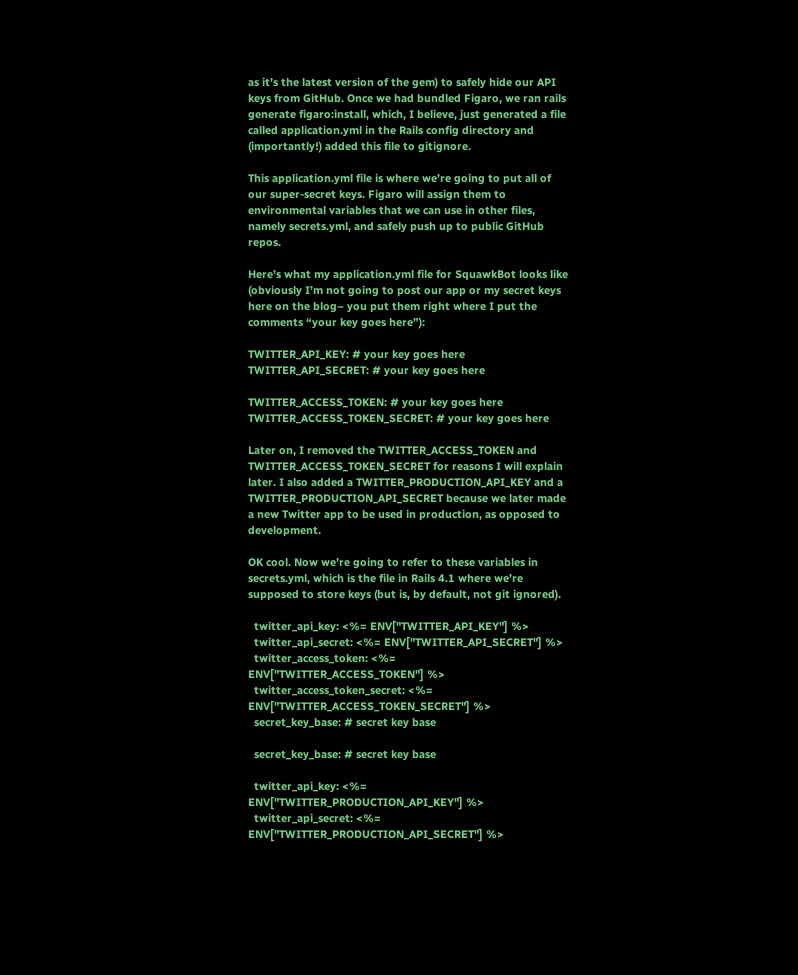as it’s the latest version of the gem) to safely hide our API keys from GitHub. Once we had bundled Figaro, we ran rails generate figaro:install, which, I believe, just generated a file called application.yml in the Rails config directory and (importantly!) added this file to gitignore.

This application.yml file is where we’re going to put all of our super-secret keys. Figaro will assign them to environmental variables that we can use in other files, namely secrets.yml, and safely push up to public GitHub repos.

Here’s what my application.yml file for SquawkBot looks like (obviously I’m not going to post our app or my secret keys here on the blog– you put them right where I put the comments “your key goes here”):

TWITTER_API_KEY: # your key goes here
TWITTER_API_SECRET: # your key goes here

TWITTER_ACCESS_TOKEN: # your key goes here
TWITTER_ACCESS_TOKEN_SECRET: # your key goes here

Later on, I removed the TWITTER_ACCESS_TOKEN and TWITTER_ACCESS_TOKEN_SECRET for reasons I will explain later. I also added a TWITTER_PRODUCTION_API_KEY and a TWITTER_PRODUCTION_API_SECRET because we later made a new Twitter app to be used in production, as opposed to development.

OK cool. Now we’re going to refer to these variables in secrets.yml, which is the file in Rails 4.1 where we’re supposed to store keys (but is, by default, not git ignored).

  twitter_api_key: <%= ENV["TWITTER_API_KEY"] %>
  twitter_api_secret: <%= ENV["TWITTER_API_SECRET"] %>
  twitter_access_token: <%= ENV["TWITTER_ACCESS_TOKEN"] %>
  twitter_access_token_secret: <%= ENV["TWITTER_ACCESS_TOKEN_SECRET"] %>
  secret_key_base: # secret key base

  secret_key_base: # secret key base

  twitter_api_key: <%= ENV["TWITTER_PRODUCTION_API_KEY"] %>
  twitter_api_secret: <%= ENV["TWITTER_PRODUCTION_API_SECRET"] %>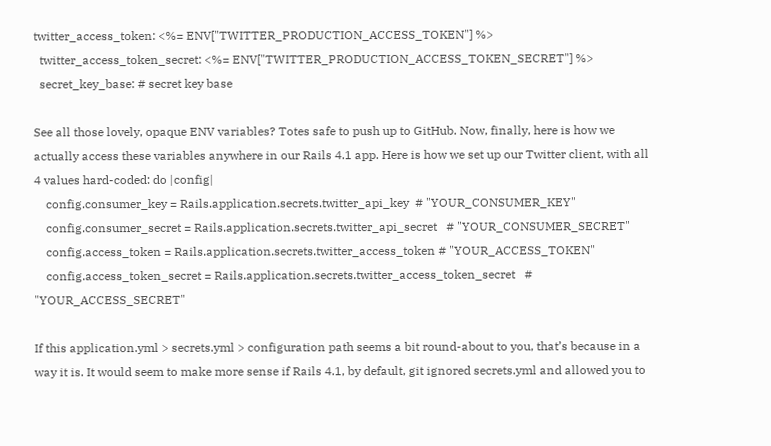twitter_access_token: <%= ENV["TWITTER_PRODUCTION_ACCESS_TOKEN"] %>
  twitter_access_token_secret: <%= ENV["TWITTER_PRODUCTION_ACCESS_TOKEN_SECRET"] %>
  secret_key_base: # secret key base

See all those lovely, opaque ENV variables? Totes safe to push up to GitHub. Now, finally, here is how we actually access these variables anywhere in our Rails 4.1 app. Here is how we set up our Twitter client, with all 4 values hard-coded: do |config|
    config.consumer_key = Rails.application.secrets.twitter_api_key  # "YOUR_CONSUMER_KEY"
    config.consumer_secret = Rails.application.secrets.twitter_api_secret   # "YOUR_CONSUMER_SECRET"
    config.access_token = Rails.application.secrets.twitter_access_token # "YOUR_ACCESS_TOKEN"
    config.access_token_secret = Rails.application.secrets.twitter_access_token_secret   # "YOUR_ACCESS_SECRET"

If this application.yml > secrets.yml > configuration path seems a bit round-about to you, that’s because in a way it is. It would seem to make more sense if Rails 4.1, by default, git ignored secrets.yml and allowed you to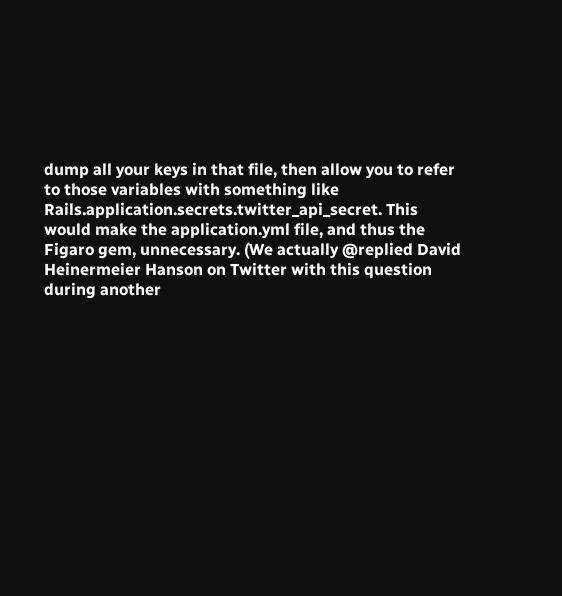dump all your keys in that file, then allow you to refer to those variables with something like Rails.application.secrets.twitter_api_secret. This would make the application.yml file, and thus the Figaro gem, unnecessary. (We actually @replied David Heinermeier Hanson on Twitter with this question during another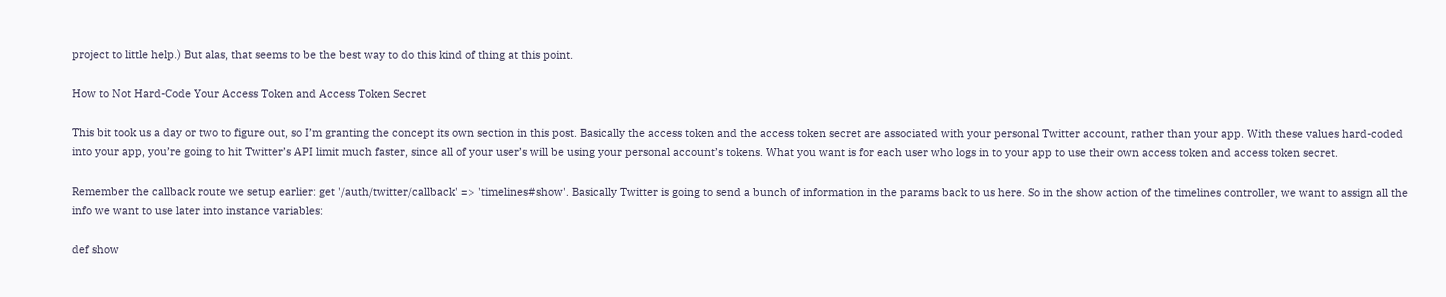project to little help.) But alas, that seems to be the best way to do this kind of thing at this point.

How to Not Hard-Code Your Access Token and Access Token Secret

This bit took us a day or two to figure out, so I’m granting the concept its own section in this post. Basically the access token and the access token secret are associated with your personal Twitter account, rather than your app. With these values hard-coded into your app, you’re going to hit Twitter’s API limit much faster, since all of your user’s will be using your personal account’s tokens. What you want is for each user who logs in to your app to use their own access token and access token secret.

Remember the callback route we setup earlier: get '/auth/twitter/callback' => 'timelines#show'. Basically Twitter is going to send a bunch of information in the params back to us here. So in the show action of the timelines controller, we want to assign all the info we want to use later into instance variables:

def show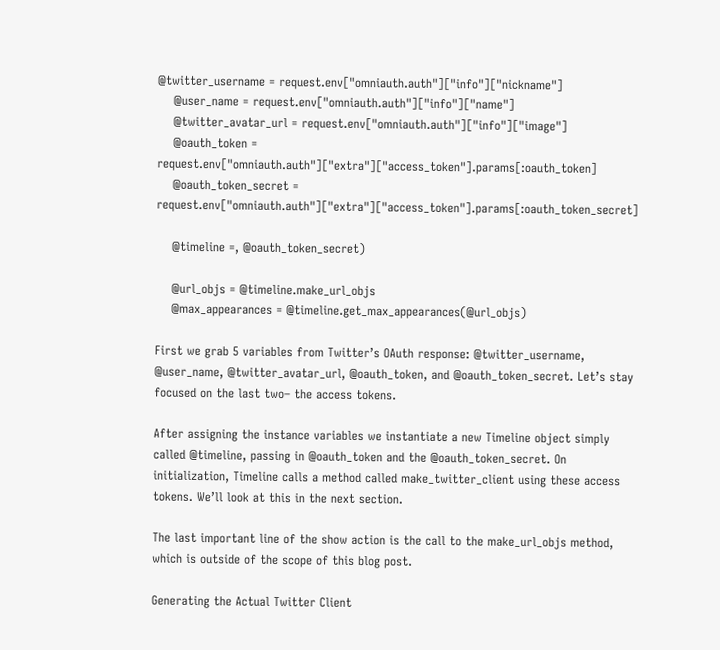@twitter_username = request.env["omniauth.auth"]["info"]["nickname"]
    @user_name = request.env["omniauth.auth"]["info"]["name"]
    @twitter_avatar_url = request.env["omniauth.auth"]["info"]["image"]
    @oauth_token = request.env["omniauth.auth"]["extra"]["access_token"].params[:oauth_token]
    @oauth_token_secret = request.env["omniauth.auth"]["extra"]["access_token"].params[:oauth_token_secret]

    @timeline =, @oauth_token_secret)

    @url_objs = @timeline.make_url_objs
    @max_appearances = @timeline.get_max_appearances(@url_objs)

First we grab 5 variables from Twitter’s OAuth response: @twitter_username, @user_name, @twitter_avatar_url, @oauth_token, and @oauth_token_secret. Let’s stay focused on the last two– the access tokens.

After assigning the instance variables we instantiate a new Timeline object simply called @timeline, passing in @oauth_token and the @oauth_token_secret. On initialization, Timeline calls a method called make_twitter_client using these access tokens. We’ll look at this in the next section.

The last important line of the show action is the call to the make_url_objs method, which is outside of the scope of this blog post.

Generating the Actual Twitter Client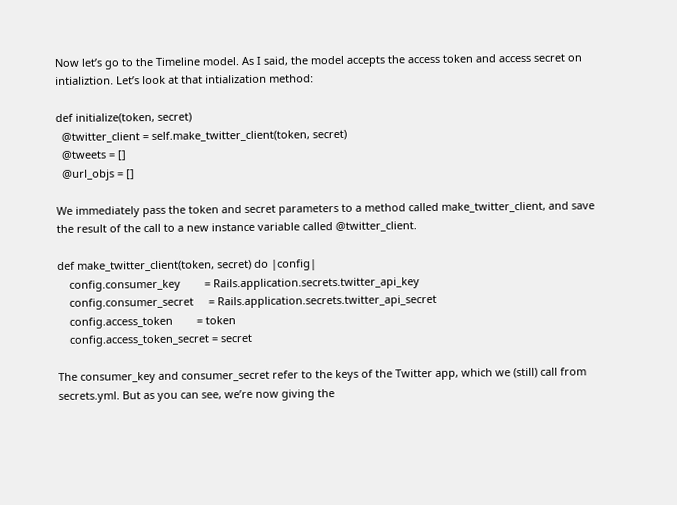Now let’s go to the Timeline model. As I said, the model accepts the access token and access secret on intializtion. Let’s look at that intialization method:

def initialize(token, secret)
  @twitter_client = self.make_twitter_client(token, secret)
  @tweets = []
  @url_objs = []

We immediately pass the token and secret parameters to a method called make_twitter_client, and save the result of the call to a new instance variable called @twitter_client.

def make_twitter_client(token, secret) do |config|
    config.consumer_key        = Rails.application.secrets.twitter_api_key
    config.consumer_secret     = Rails.application.secrets.twitter_api_secret
    config.access_token        = token
    config.access_token_secret = secret

The consumer_key and consumer_secret refer to the keys of the Twitter app, which we (still) call from secrets.yml. But as you can see, we’re now giving the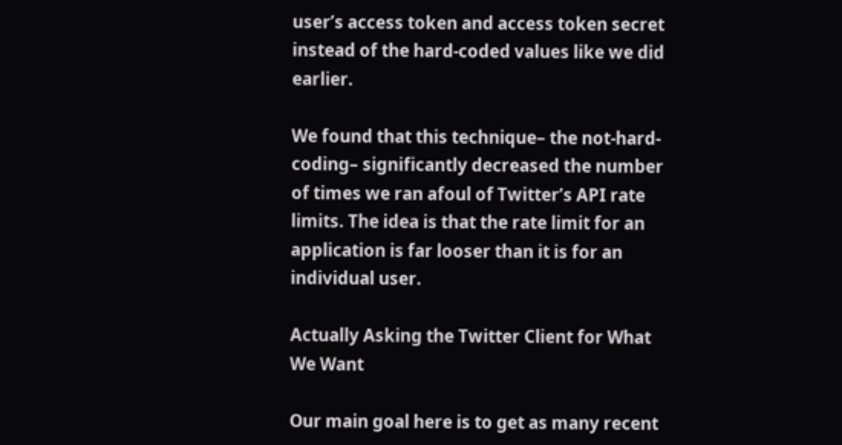user’s access token and access token secret instead of the hard-coded values like we did earlier.

We found that this technique– the not-hard-coding– significantly decreased the number of times we ran afoul of Twitter’s API rate limits. The idea is that the rate limit for an application is far looser than it is for an individual user.

Actually Asking the Twitter Client for What We Want

Our main goal here is to get as many recent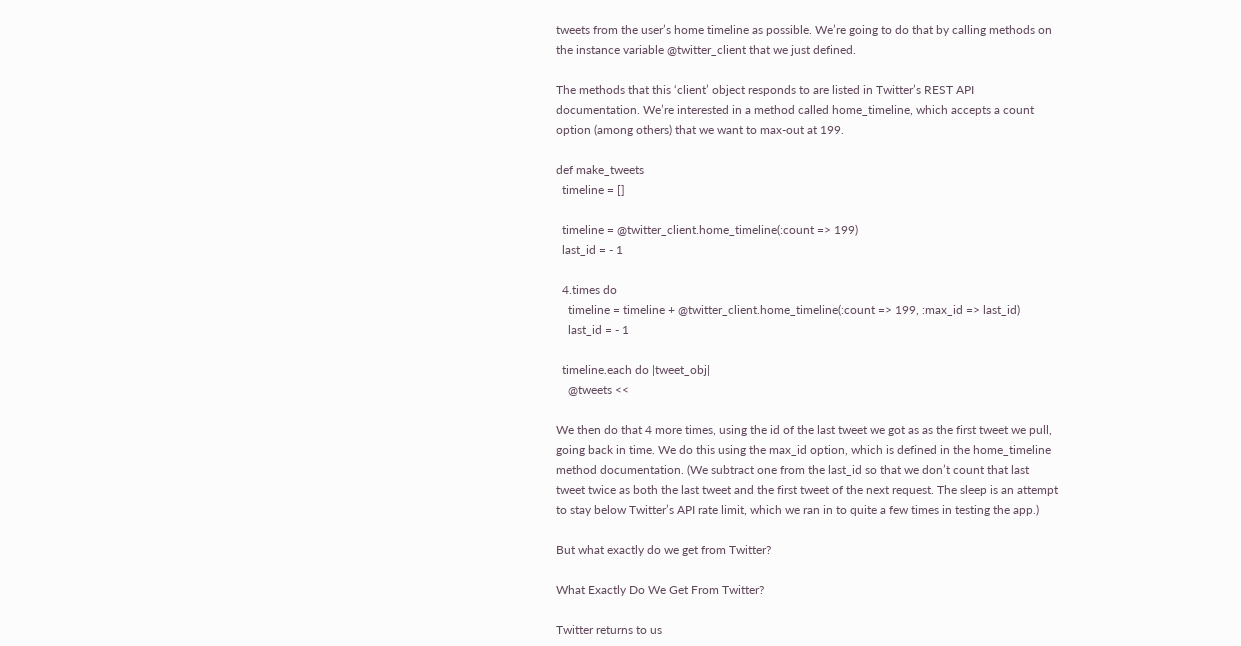tweets from the user’s home timeline as possible. We’re going to do that by calling methods on the instance variable @twitter_client that we just defined.

The methods that this ‘client’ object responds to are listed in Twitter’s REST API documentation. We’re interested in a method called home_timeline, which accepts a count option (among others) that we want to max-out at 199.

def make_tweets
  timeline = []

  timeline = @twitter_client.home_timeline(:count => 199)
  last_id = - 1

  4.times do
    timeline = timeline + @twitter_client.home_timeline(:count => 199, :max_id => last_id)
    last_id = - 1

  timeline.each do |tweet_obj|
    @tweets <<

We then do that 4 more times, using the id of the last tweet we got as as the first tweet we pull, going back in time. We do this using the max_id option, which is defined in the home_timeline method documentation. (We subtract one from the last_id so that we don’t count that last tweet twice as both the last tweet and the first tweet of the next request. The sleep is an attempt to stay below Twitter’s API rate limit, which we ran in to quite a few times in testing the app.)

But what exactly do we get from Twitter?

What Exactly Do We Get From Twitter?

Twitter returns to us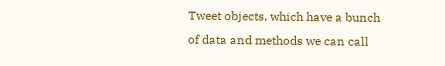Tweet objects, which have a bunch of data and methods we can call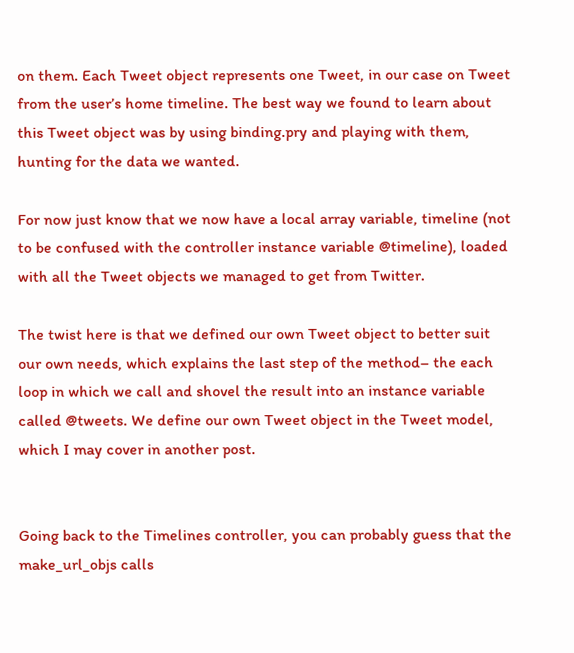on them. Each Tweet object represents one Tweet, in our case on Tweet from the user’s home timeline. The best way we found to learn about this Tweet object was by using binding.pry and playing with them, hunting for the data we wanted.

For now just know that we now have a local array variable, timeline (not to be confused with the controller instance variable @timeline), loaded with all the Tweet objects we managed to get from Twitter.

The twist here is that we defined our own Tweet object to better suit our own needs, which explains the last step of the method– the each loop in which we call and shovel the result into an instance variable called @tweets. We define our own Tweet object in the Tweet model, which I may cover in another post.


Going back to the Timelines controller, you can probably guess that the make_url_objs calls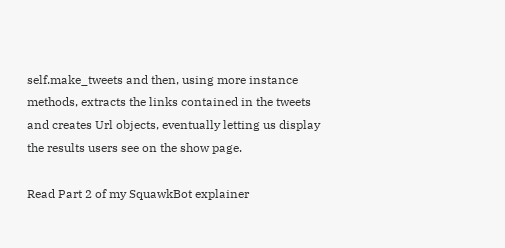self.make_tweets and then, using more instance methods, extracts the links contained in the tweets and creates Url objects, eventually letting us display the results users see on the show page.

Read Part 2 of my SquawkBot explainer